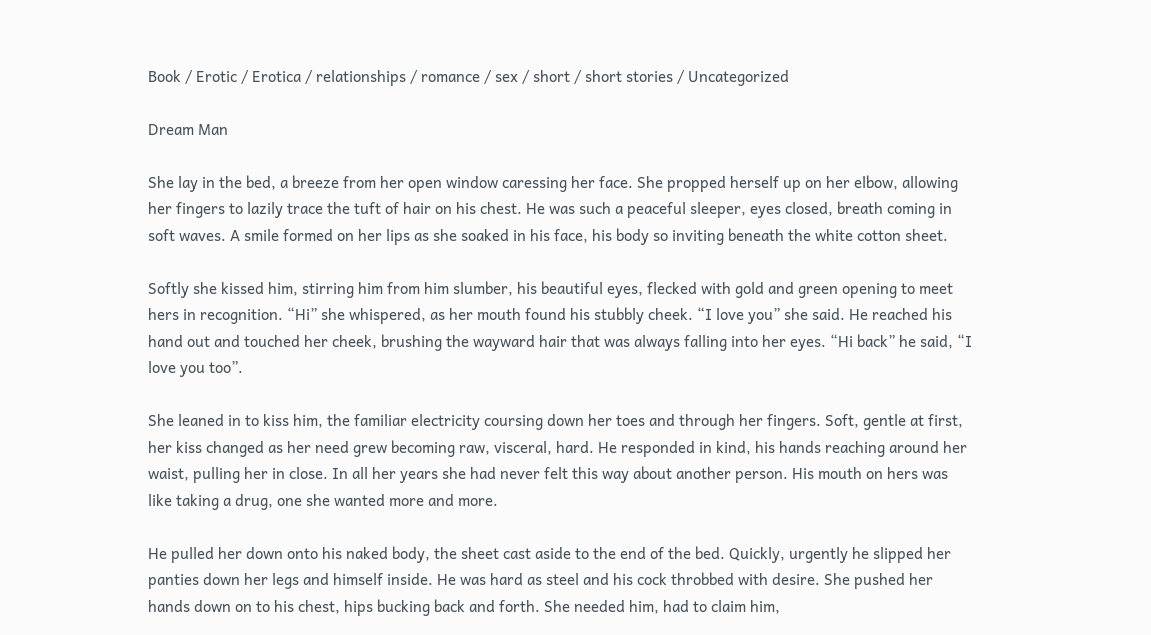Book / Erotic / Erotica / relationships / romance / sex / short / short stories / Uncategorized

Dream Man

She lay in the bed, a breeze from her open window caressing her face. She propped herself up on her elbow, allowing her fingers to lazily trace the tuft of hair on his chest. He was such a peaceful sleeper, eyes closed, breath coming in soft waves. A smile formed on her lips as she soaked in his face, his body so inviting beneath the white cotton sheet.

Softly she kissed him, stirring him from him slumber, his beautiful eyes, flecked with gold and green opening to meet hers in recognition. “Hi” she whispered, as her mouth found his stubbly cheek. “I love you” she said. He reached his hand out and touched her cheek, brushing the wayward hair that was always falling into her eyes. “Hi back” he said, “I love you too”.

She leaned in to kiss him, the familiar electricity coursing down her toes and through her fingers. Soft, gentle at first, her kiss changed as her need grew becoming raw, visceral, hard. He responded in kind, his hands reaching around her waist, pulling her in close. In all her years she had never felt this way about another person. His mouth on hers was like taking a drug, one she wanted more and more.

He pulled her down onto his naked body, the sheet cast aside to the end of the bed. Quickly, urgently he slipped her panties down her legs and himself inside. He was hard as steel and his cock throbbed with desire. She pushed her hands down on to his chest, hips bucking back and forth. She needed him, had to claim him,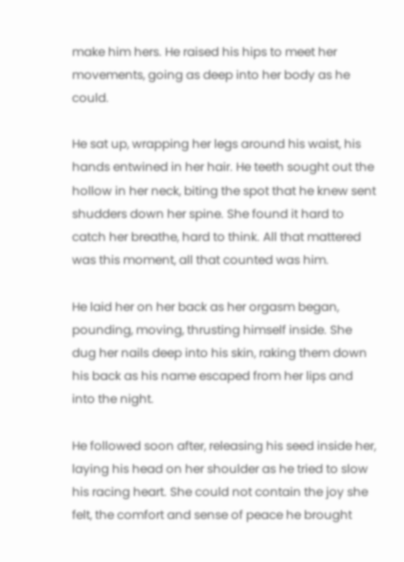make him hers. He raised his hips to meet her movements, going as deep into her body as he could.

He sat up, wrapping her legs around his waist, his hands entwined in her hair. He teeth sought out the hollow in her neck, biting the spot that he knew sent shudders down her spine. She found it hard to catch her breathe, hard to think. All that mattered was this moment, all that counted was him.

He laid her on her back as her orgasm began, pounding, moving, thrusting himself inside. She dug her nails deep into his skin, raking them down his back as his name escaped from her lips and into the night.

He followed soon after, releasing his seed inside her, laying his head on her shoulder as he tried to slow his racing heart. She could not contain the joy she felt, the comfort and sense of peace he brought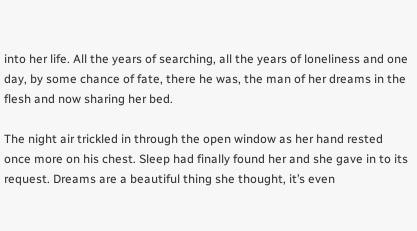into her life. All the years of searching, all the years of loneliness and one day, by some chance of fate, there he was, the man of her dreams in the flesh and now sharing her bed.

The night air trickled in through the open window as her hand rested once more on his chest. Sleep had finally found her and she gave in to its request. Dreams are a beautiful thing she thought, it’s even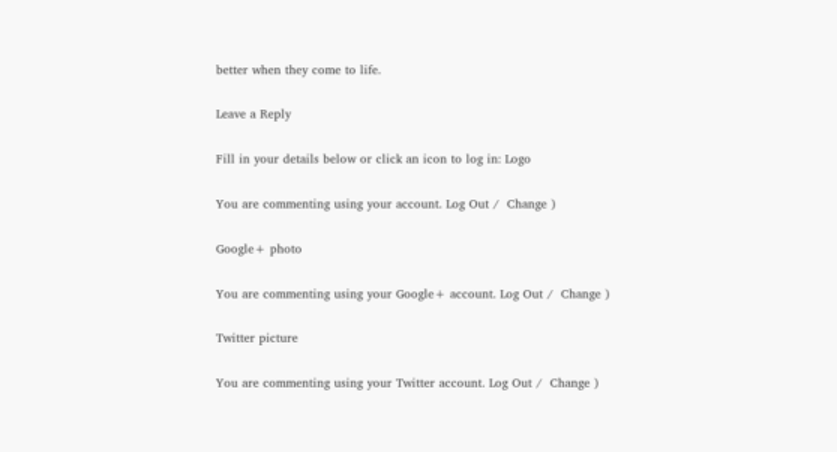better when they come to life.

Leave a Reply

Fill in your details below or click an icon to log in: Logo

You are commenting using your account. Log Out /  Change )

Google+ photo

You are commenting using your Google+ account. Log Out /  Change )

Twitter picture

You are commenting using your Twitter account. Log Out /  Change )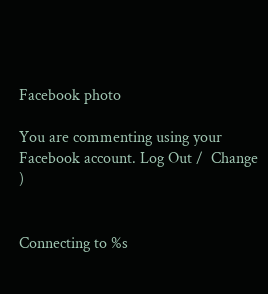Facebook photo

You are commenting using your Facebook account. Log Out /  Change )


Connecting to %s